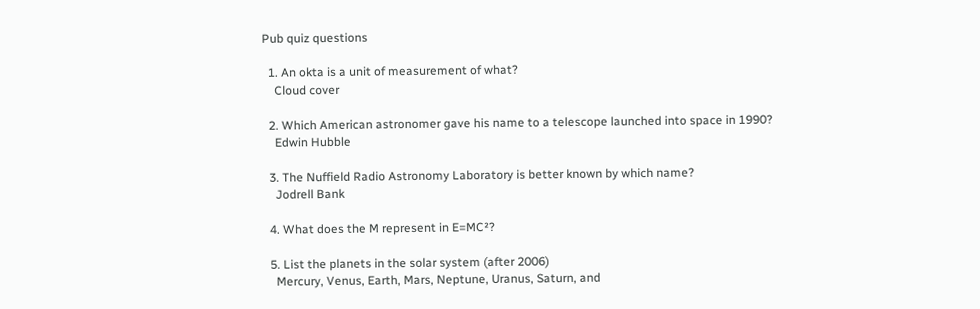Pub quiz questions

  1. An okta is a unit of measurement of what?
    Cloud cover

  2. Which American astronomer gave his name to a telescope launched into space in 1990?
    Edwin Hubble

  3. The Nuffield Radio Astronomy Laboratory is better known by which name?
    Jodrell Bank

  4. What does the M represent in E=MC²?

  5. List the planets in the solar system (after 2006)
    Mercury, Venus, Earth, Mars, Neptune, Uranus, Saturn, and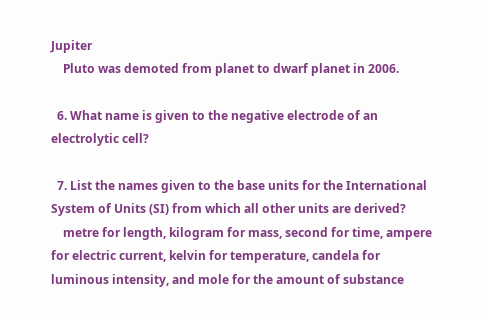Jupiter
    Pluto was demoted from planet to dwarf planet in 2006.

  6. What name is given to the negative electrode of an electrolytic cell?

  7. List the names given to the base units for the International System of Units (SI) from which all other units are derived?
    metre for length, kilogram for mass, second for time, ampere for electric current, kelvin for temperature, candela for luminous intensity, and mole for the amount of substance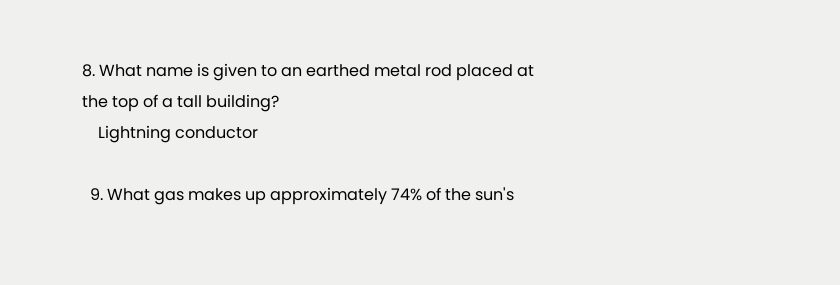8. What name is given to an earthed metal rod placed at the top of a tall building?
    Lightning conductor

  9. What gas makes up approximately 74% of the sun's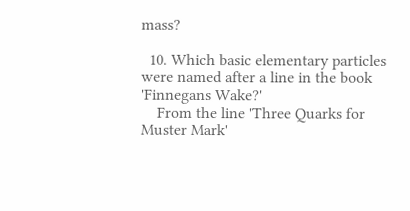mass?

  10. Which basic elementary particles were named after a line in the book 'Finnegans Wake?'
    From the line 'Three Quarks for Muster Mark'